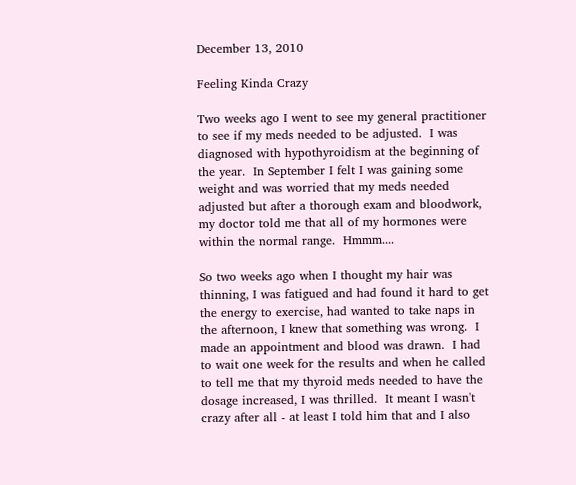December 13, 2010

Feeling Kinda Crazy

Two weeks ago I went to see my general practitioner to see if my meds needed to be adjusted.  I was diagnosed with hypothyroidism at the beginning of the year.  In September I felt I was gaining some weight and was worried that my meds needed adjusted but after a thorough exam and bloodwork, my doctor told me that all of my hormones were within the normal range.  Hmmm....

So two weeks ago when I thought my hair was thinning, I was fatigued and had found it hard to get the energy to exercise, had wanted to take naps in the afternoon, I knew that something was wrong.  I made an appointment and blood was drawn.  I had to wait one week for the results and when he called to tell me that my thyroid meds needed to have the dosage increased, I was thrilled.  It meant I wasn't crazy after all - at least I told him that and I also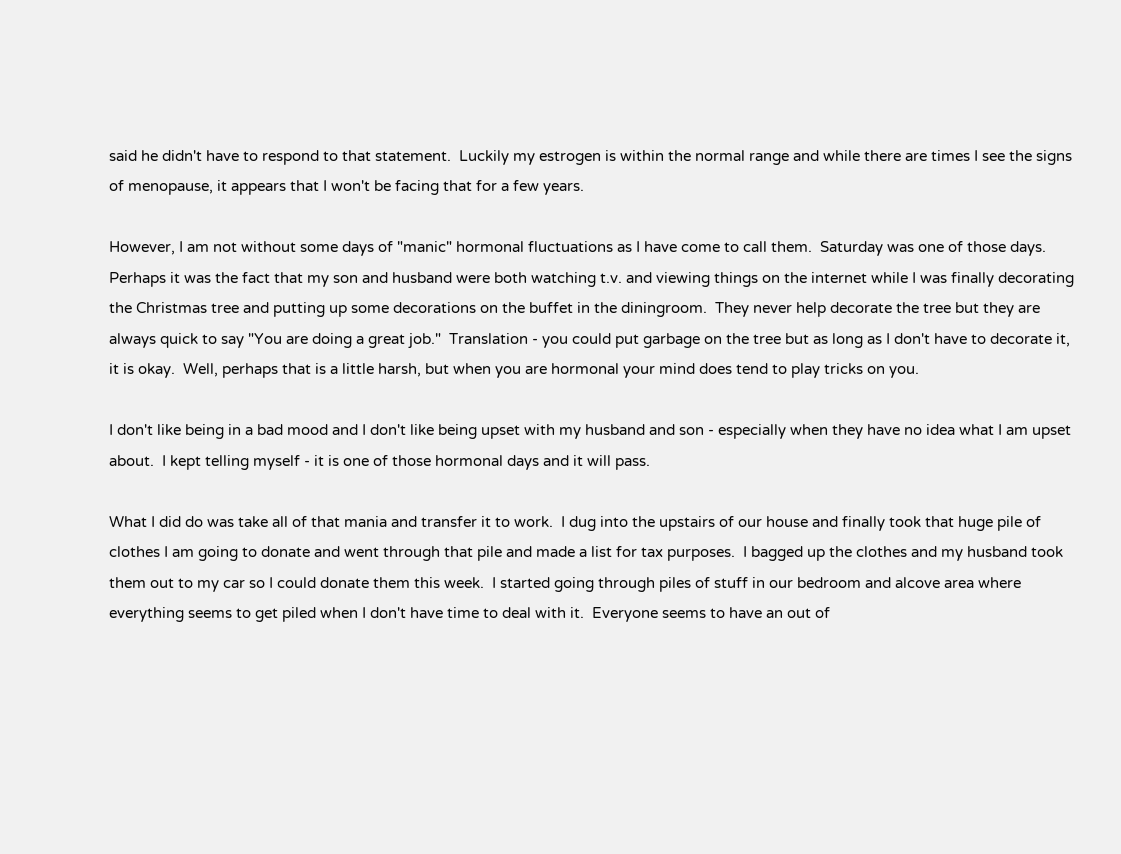said he didn't have to respond to that statement.  Luckily my estrogen is within the normal range and while there are times I see the signs of menopause, it appears that I won't be facing that for a few years.

However, I am not without some days of "manic" hormonal fluctuations as I have come to call them.  Saturday was one of those days.  Perhaps it was the fact that my son and husband were both watching t.v. and viewing things on the internet while I was finally decorating the Christmas tree and putting up some decorations on the buffet in the diningroom.  They never help decorate the tree but they are always quick to say "You are doing a great job."  Translation - you could put garbage on the tree but as long as I don't have to decorate it, it is okay.  Well, perhaps that is a little harsh, but when you are hormonal your mind does tend to play tricks on you.

I don't like being in a bad mood and I don't like being upset with my husband and son - especially when they have no idea what I am upset about.  I kept telling myself - it is one of those hormonal days and it will pass.

What I did do was take all of that mania and transfer it to work.  I dug into the upstairs of our house and finally took that huge pile of clothes I am going to donate and went through that pile and made a list for tax purposes.  I bagged up the clothes and my husband took them out to my car so I could donate them this week.  I started going through piles of stuff in our bedroom and alcove area where everything seems to get piled when I don't have time to deal with it.  Everyone seems to have an out of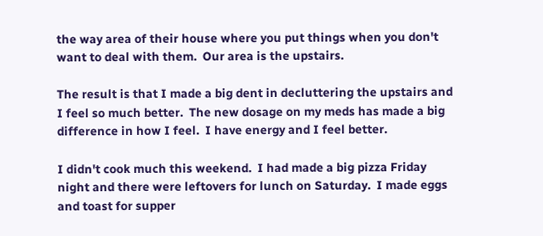the way area of their house where you put things when you don't want to deal with them.  Our area is the upstairs.

The result is that I made a big dent in decluttering the upstairs and I feel so much better.  The new dosage on my meds has made a big difference in how I feel.  I have energy and I feel better.

I didn't cook much this weekend.  I had made a big pizza Friday night and there were leftovers for lunch on Saturday.  I made eggs and toast for supper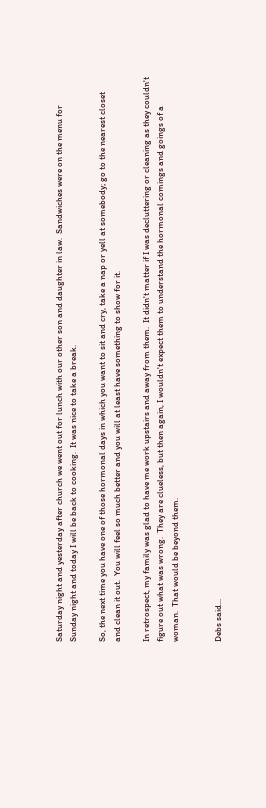Saturday night and yesterday after church we went out for lunch with our other son and daughter in law.  Sandwiches were on the menu for Sunday night and today I will be back to cooking.  It was nice to take a break.

So, the next time you have one of those hormonal days in which you want to sit and cry, take a nap or yell at somebody; go to the nearest closet and clean it out.  You will feel so much better and you will at least have something to show for it.

In retrospect, my family was glad to have me work upstairs and away from them.  It didn't matter if I was decluttering or cleaning as they couldn't figure out what was wrong.  They are clueless, but then again, I wouldn't expect them to understand the hormonal comings and goings of a woman.  That would be beyond them.


Debs said...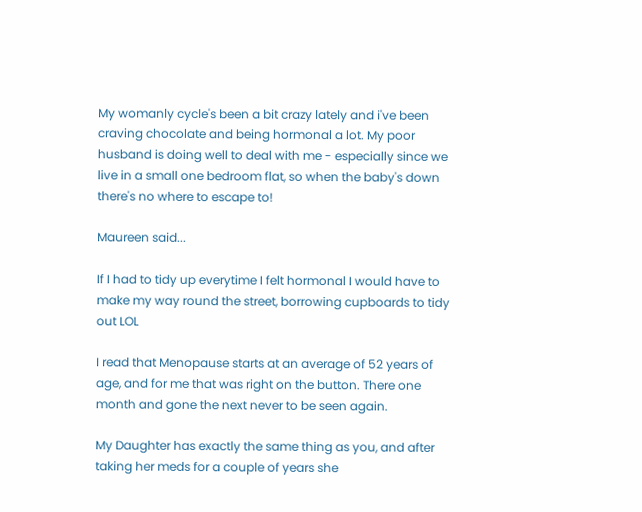My womanly cycle's been a bit crazy lately and i've been craving chocolate and being hormonal a lot. My poor husband is doing well to deal with me - especially since we live in a small one bedroom flat, so when the baby's down there's no where to escape to!

Maureen said...

If I had to tidy up everytime I felt hormonal I would have to make my way round the street, borrowing cupboards to tidy out LOL

I read that Menopause starts at an average of 52 years of age, and for me that was right on the button. There one month and gone the next never to be seen again.

My Daughter has exactly the same thing as you, and after taking her meds for a couple of years she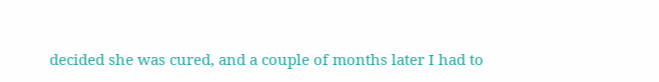decided she was cured, and a couple of months later I had to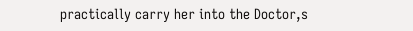practically carry her into the Doctor,s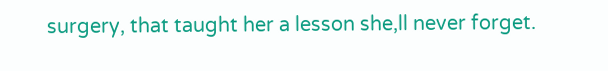surgery, that taught her a lesson she,ll never forget.